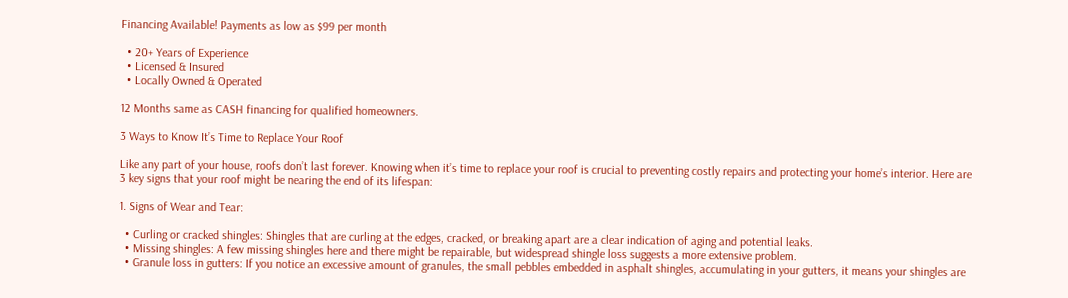Financing Available! Payments as low as $99 per month

  • 20+ Years of Experience
  • Licensed & Insured
  • Locally Owned & Operated

12 Months same as CASH financing for qualified homeowners.

3 Ways to Know It’s Time to Replace Your Roof

Like any part of your house, roofs don’t last forever. Knowing when it’s time to replace your roof is crucial to preventing costly repairs and protecting your home’s interior. Here are 3 key signs that your roof might be nearing the end of its lifespan:

1. Signs of Wear and Tear:

  • Curling or cracked shingles: Shingles that are curling at the edges, cracked, or breaking apart are a clear indication of aging and potential leaks.
  • Missing shingles: A few missing shingles here and there might be repairable, but widespread shingle loss suggests a more extensive problem.
  • Granule loss in gutters: If you notice an excessive amount of granules, the small pebbles embedded in asphalt shingles, accumulating in your gutters, it means your shingles are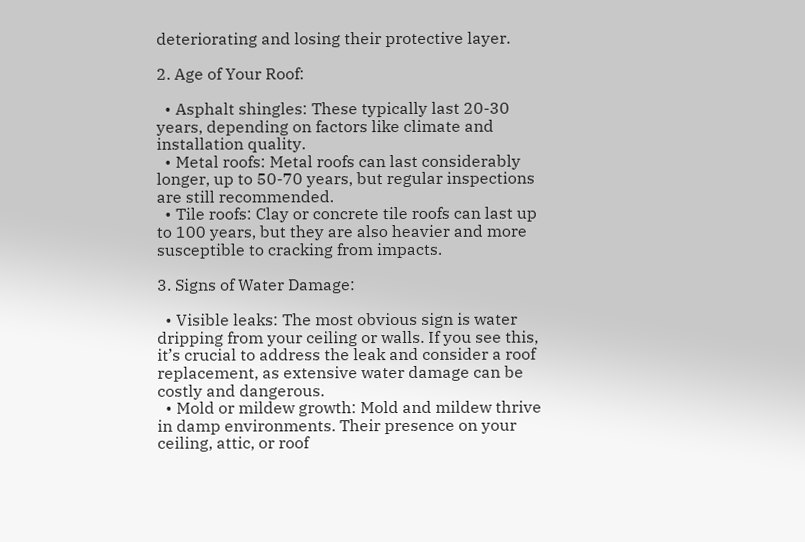deteriorating and losing their protective layer.

2. Age of Your Roof:

  • Asphalt shingles: These typically last 20-30 years, depending on factors like climate and installation quality.
  • Metal roofs: Metal roofs can last considerably longer, up to 50-70 years, but regular inspections are still recommended.
  • Tile roofs: Clay or concrete tile roofs can last up to 100 years, but they are also heavier and more susceptible to cracking from impacts.

3. Signs of Water Damage:

  • Visible leaks: The most obvious sign is water dripping from your ceiling or walls. If you see this, it’s crucial to address the leak and consider a roof replacement, as extensive water damage can be costly and dangerous.
  • Mold or mildew growth: Mold and mildew thrive in damp environments. Their presence on your ceiling, attic, or roof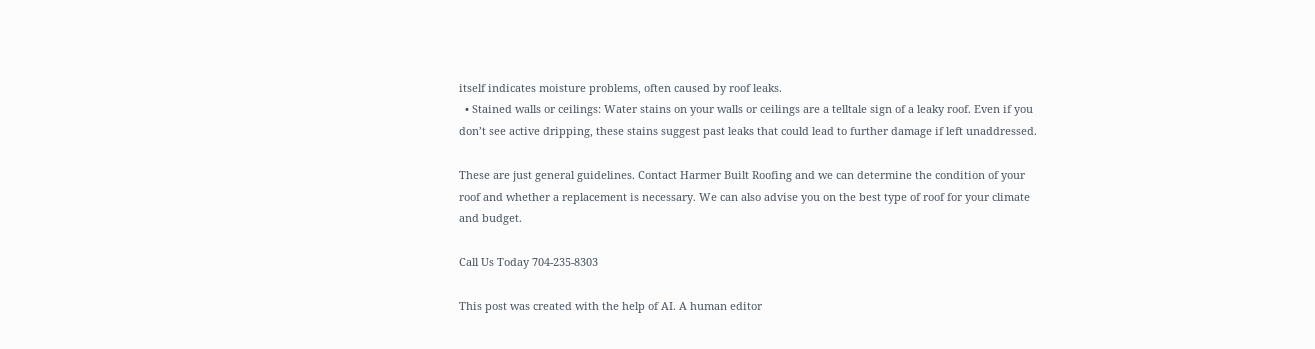itself indicates moisture problems, often caused by roof leaks.
  • Stained walls or ceilings: Water stains on your walls or ceilings are a telltale sign of a leaky roof. Even if you don’t see active dripping, these stains suggest past leaks that could lead to further damage if left unaddressed.

These are just general guidelines. Contact Harmer Built Roofing and we can determine the condition of your roof and whether a replacement is necessary. We can also advise you on the best type of roof for your climate and budget.

Call Us Today 704-235-8303

This post was created with the help of AI. A human editor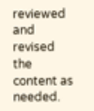reviewed and revised the content as needed.